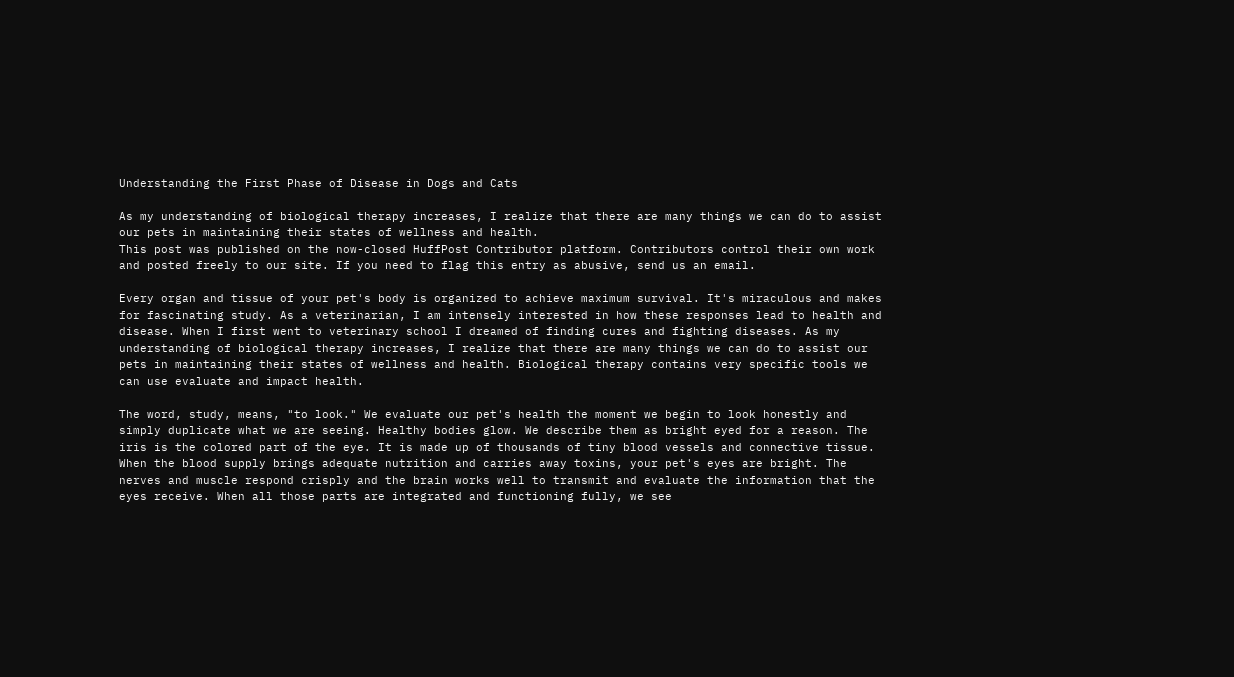Understanding the First Phase of Disease in Dogs and Cats

As my understanding of biological therapy increases, I realize that there are many things we can do to assist our pets in maintaining their states of wellness and health.
This post was published on the now-closed HuffPost Contributor platform. Contributors control their own work and posted freely to our site. If you need to flag this entry as abusive, send us an email.

Every organ and tissue of your pet's body is organized to achieve maximum survival. It's miraculous and makes for fascinating study. As a veterinarian, I am intensely interested in how these responses lead to health and disease. When I first went to veterinary school I dreamed of finding cures and fighting diseases. As my understanding of biological therapy increases, I realize that there are many things we can do to assist our pets in maintaining their states of wellness and health. Biological therapy contains very specific tools we can use evaluate and impact health.

The word, study, means, "to look." We evaluate our pet's health the moment we begin to look honestly and simply duplicate what we are seeing. Healthy bodies glow. We describe them as bright eyed for a reason. The iris is the colored part of the eye. It is made up of thousands of tiny blood vessels and connective tissue. When the blood supply brings adequate nutrition and carries away toxins, your pet's eyes are bright. The nerves and muscle respond crisply and the brain works well to transmit and evaluate the information that the eyes receive. When all those parts are integrated and functioning fully, we see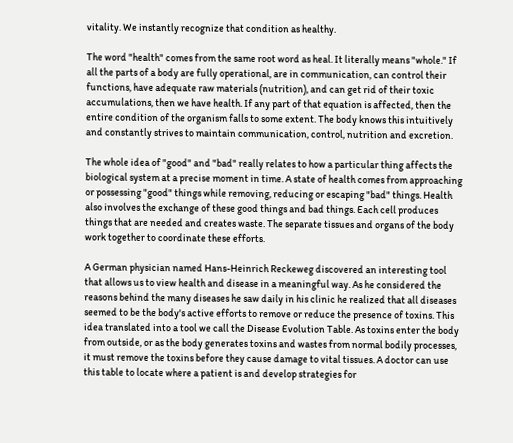vitality. We instantly recognize that condition as healthy.

The word "health" comes from the same root word as heal. It literally means "whole." If all the parts of a body are fully operational, are in communication, can control their functions, have adequate raw materials (nutrition), and can get rid of their toxic accumulations, then we have health. If any part of that equation is affected, then the entire condition of the organism falls to some extent. The body knows this intuitively and constantly strives to maintain communication, control, nutrition and excretion.

The whole idea of "good" and "bad" really relates to how a particular thing affects the biological system at a precise moment in time. A state of health comes from approaching or possessing "good" things while removing, reducing or escaping "bad" things. Health also involves the exchange of these good things and bad things. Each cell produces things that are needed and creates waste. The separate tissues and organs of the body work together to coordinate these efforts.

A German physician named Hans-Heinrich Reckeweg discovered an interesting tool that allows us to view health and disease in a meaningful way. As he considered the reasons behind the many diseases he saw daily in his clinic he realized that all diseases seemed to be the body's active efforts to remove or reduce the presence of toxins. This idea translated into a tool we call the Disease Evolution Table. As toxins enter the body from outside, or as the body generates toxins and wastes from normal bodily processes, it must remove the toxins before they cause damage to vital tissues. A doctor can use this table to locate where a patient is and develop strategies for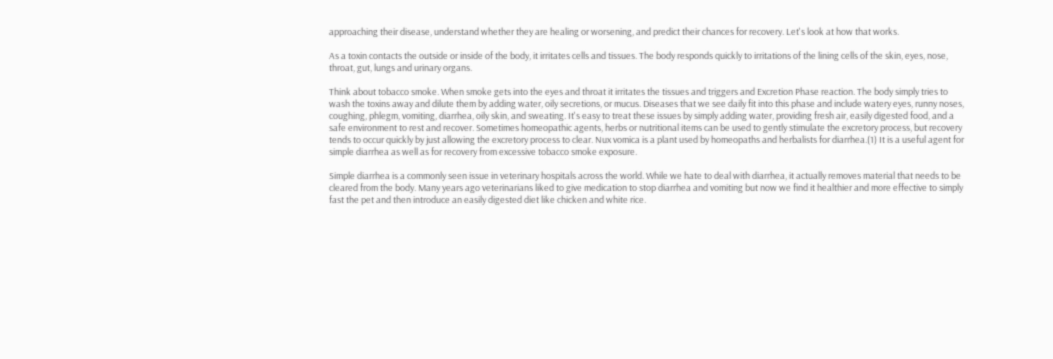approaching their disease, understand whether they are healing or worsening, and predict their chances for recovery. Let's look at how that works.

As a toxin contacts the outside or inside of the body, it irritates cells and tissues. The body responds quickly to irritations of the lining cells of the skin, eyes, nose, throat, gut, lungs and urinary organs.

Think about tobacco smoke. When smoke gets into the eyes and throat it irritates the tissues and triggers and Excretion Phase reaction. The body simply tries to wash the toxins away and dilute them by adding water, oily secretions, or mucus. Diseases that we see daily fit into this phase and include watery eyes, runny noses, coughing, phlegm, vomiting, diarrhea, oily skin, and sweating. It's easy to treat these issues by simply adding water, providing fresh air, easily digested food, and a safe environment to rest and recover. Sometimes homeopathic agents, herbs or nutritional items can be used to gently stimulate the excretory process, but recovery tends to occur quickly by just allowing the excretory process to clear. Nux vomica is a plant used by homeopaths and herbalists for diarrhea.(1) It is a useful agent for simple diarrhea as well as for recovery from excessive tobacco smoke exposure.

Simple diarrhea is a commonly seen issue in veterinary hospitals across the world. While we hate to deal with diarrhea, it actually removes material that needs to be cleared from the body. Many years ago veterinarians liked to give medication to stop diarrhea and vomiting but now we find it healthier and more effective to simply fast the pet and then introduce an easily digested diet like chicken and white rice.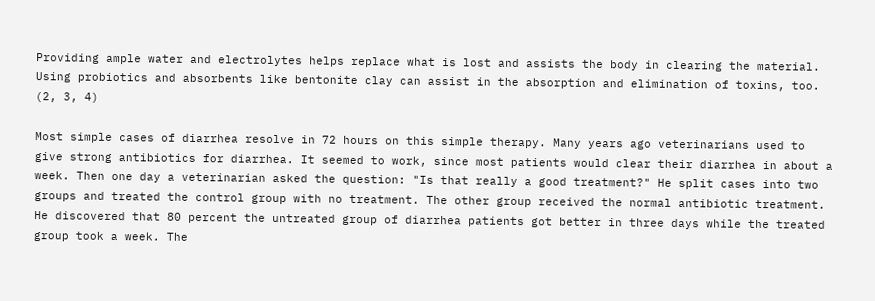Providing ample water and electrolytes helps replace what is lost and assists the body in clearing the material. Using probiotics and absorbents like bentonite clay can assist in the absorption and elimination of toxins, too. (2, 3, 4)

Most simple cases of diarrhea resolve in 72 hours on this simple therapy. Many years ago veterinarians used to give strong antibiotics for diarrhea. It seemed to work, since most patients would clear their diarrhea in about a week. Then one day a veterinarian asked the question: "Is that really a good treatment?" He split cases into two groups and treated the control group with no treatment. The other group received the normal antibiotic treatment. He discovered that 80 percent the untreated group of diarrhea patients got better in three days while the treated group took a week. The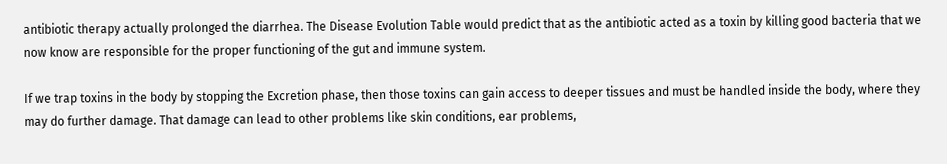antibiotic therapy actually prolonged the diarrhea. The Disease Evolution Table would predict that as the antibiotic acted as a toxin by killing good bacteria that we now know are responsible for the proper functioning of the gut and immune system.

If we trap toxins in the body by stopping the Excretion phase, then those toxins can gain access to deeper tissues and must be handled inside the body, where they may do further damage. That damage can lead to other problems like skin conditions, ear problems,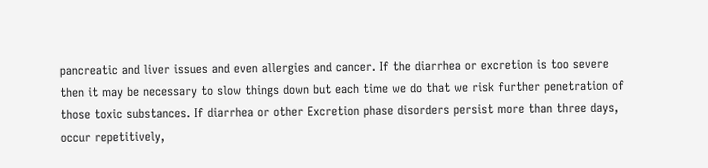pancreatic and liver issues and even allergies and cancer. If the diarrhea or excretion is too severe then it may be necessary to slow things down but each time we do that we risk further penetration of those toxic substances. If diarrhea or other Excretion phase disorders persist more than three days, occur repetitively,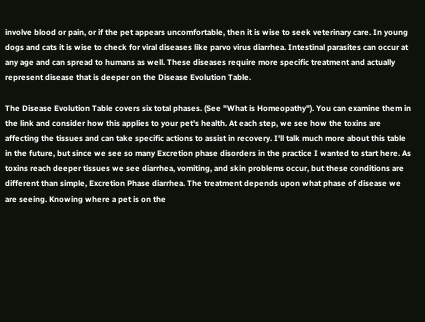involve blood or pain, or if the pet appears uncomfortable, then it is wise to seek veterinary care. In young dogs and cats it is wise to check for viral diseases like parvo virus diarrhea. Intestinal parasites can occur at any age and can spread to humans as well. These diseases require more specific treatment and actually represent disease that is deeper on the Disease Evolution Table.

The Disease Evolution Table covers six total phases. (See "What is Homeopathy"). You can examine them in the link and consider how this applies to your pet's health. At each step, we see how the toxins are affecting the tissues and can take specific actions to assist in recovery. I'll talk much more about this table in the future, but since we see so many Excretion phase disorders in the practice I wanted to start here. As toxins reach deeper tissues we see diarrhea, vomiting, and skin problems occur, but these conditions are different than simple, Excretion Phase diarrhea. The treatment depends upon what phase of disease we are seeing. Knowing where a pet is on the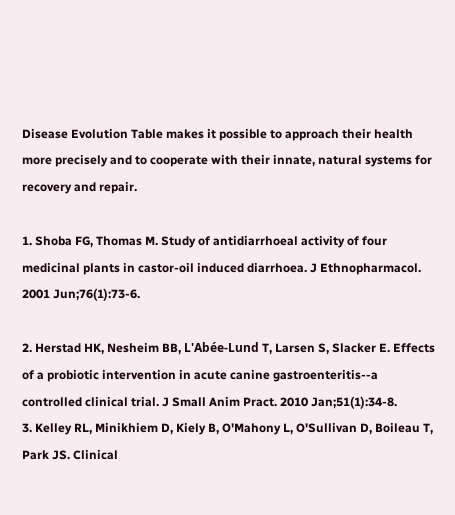Disease Evolution Table makes it possible to approach their health more precisely and to cooperate with their innate, natural systems for recovery and repair.

1. Shoba FG, Thomas M. Study of antidiarrhoeal activity of four medicinal plants in castor-oil induced diarrhoea. J Ethnopharmacol. 2001 Jun;76(1):73-6.

2. Herstad HK, Nesheim BB, L'Abée-Lund T, Larsen S, Slacker E. Effects of a probiotic intervention in acute canine gastroenteritis--a controlled clinical trial. J Small Anim Pract. 2010 Jan;51(1):34-8.
3. Kelley RL, Minikhiem D, Kiely B, O'Mahony L, O'Sullivan D, Boileau T, Park JS. Clinical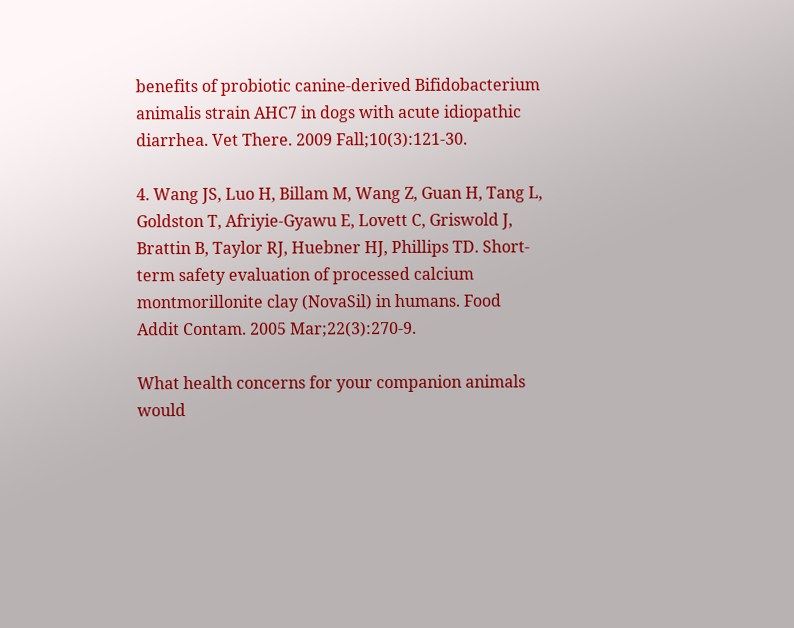benefits of probiotic canine-derived Bifidobacterium animalis strain AHC7 in dogs with acute idiopathic diarrhea. Vet There. 2009 Fall;10(3):121-30.

4. Wang JS, Luo H, Billam M, Wang Z, Guan H, Tang L, Goldston T, Afriyie-Gyawu E, Lovett C, Griswold J, Brattin B, Taylor RJ, Huebner HJ, Phillips TD. Short-term safety evaluation of processed calcium montmorillonite clay (NovaSil) in humans. Food Addit Contam. 2005 Mar;22(3):270-9.

What health concerns for your companion animals would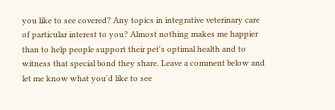you like to see covered? Any topics in integrative veterinary care of particular interest to you? Almost nothing makes me happier than to help people support their pet's optimal health and to witness that special bond they share. Leave a comment below and let me know what you'd like to see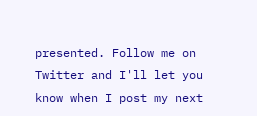presented. Follow me on Twitter and I'll let you know when I post my next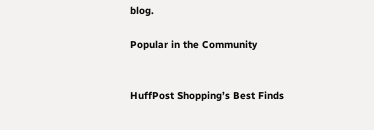blog.

Popular in the Community


HuffPost Shopping’s Best Finds